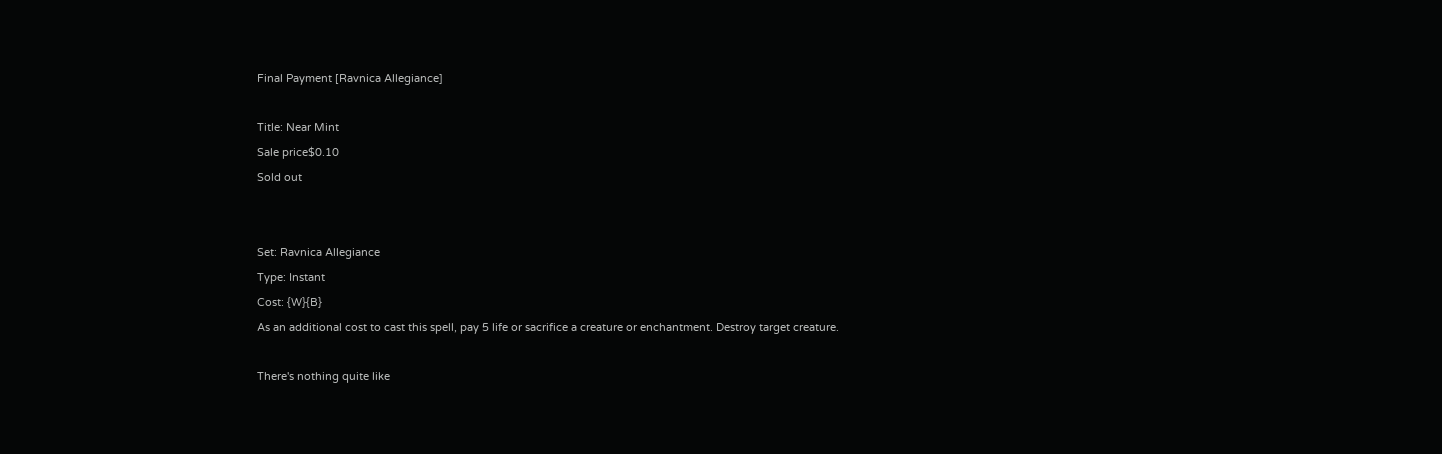Final Payment [Ravnica Allegiance]

Title: Near Mint
Sale price$0.10
Sold out


Set: Ravnica Allegiance
Type: Instant
Cost: {W}{B}
As an additional cost to cast this spell, pay 5 life or sacrifice a creature or enchantment. Destroy target creature.

There's nothing quite like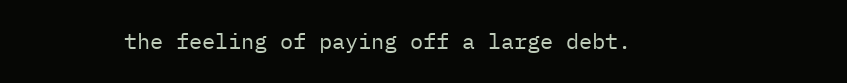the feeling of paying off a large debt.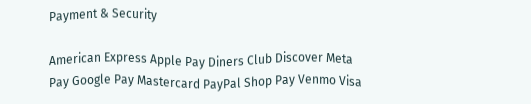Payment & Security

American Express Apple Pay Diners Club Discover Meta Pay Google Pay Mastercard PayPal Shop Pay Venmo Visa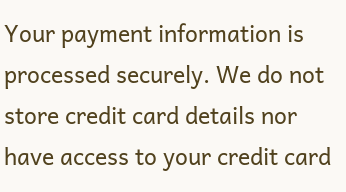Your payment information is processed securely. We do not store credit card details nor have access to your credit card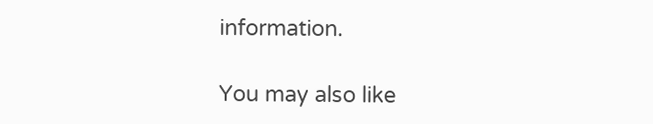information.

You may also like